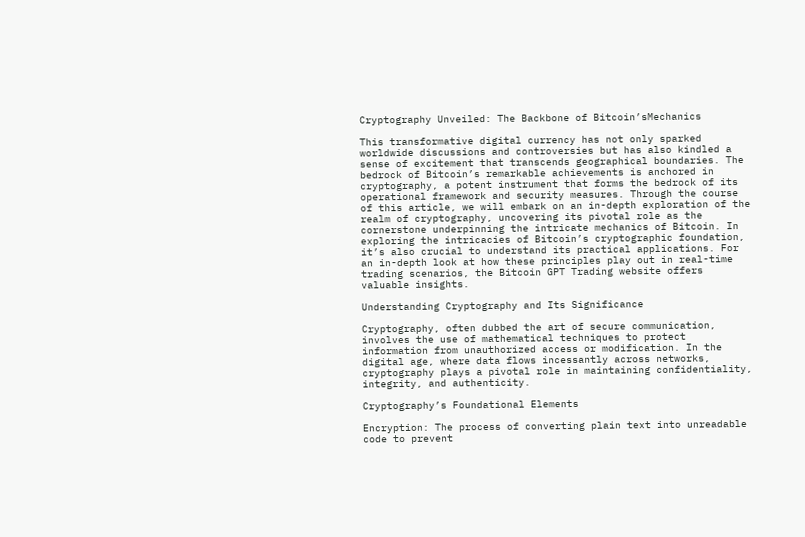Cryptography Unveiled: The Backbone of Bitcoin’sMechanics

This transformative digital currency has not only sparked worldwide discussions and controversies but has also kindled a sense of excitement that transcends geographical boundaries. The bedrock of Bitcoin’s remarkable achievements is anchored in cryptography, a potent instrument that forms the bedrock of its operational framework and security measures. Through the course of this article, we will embark on an in-depth exploration of the realm of cryptography, uncovering its pivotal role as the cornerstone underpinning the intricate mechanics of Bitcoin. In exploring the intricacies of Bitcoin’s cryptographic foundation, it’s also crucial to understand its practical applications. For an in-depth look at how these principles play out in real-time trading scenarios, the Bitcoin GPT Trading website offers valuable insights.

Understanding Cryptography and Its Significance

Cryptography, often dubbed the art of secure communication, involves the use of mathematical techniques to protect information from unauthorized access or modification. In the digital age, where data flows incessantly across networks, cryptography plays a pivotal role in maintaining confidentiality, integrity, and authenticity.

Cryptography’s Foundational Elements

Encryption: The process of converting plain text into unreadable code to prevent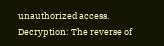unauthorized access.
Decryption: The reverse of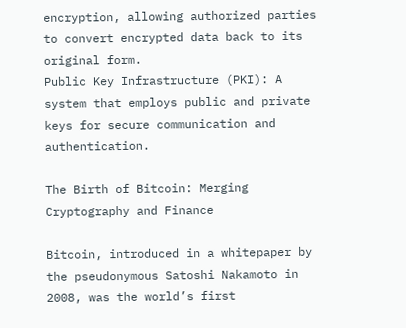encryption, allowing authorized parties to convert encrypted data back to its original form.
Public Key Infrastructure (PKI): A system that employs public and private keys for secure communication and authentication.

The Birth of Bitcoin: Merging Cryptography and Finance

Bitcoin, introduced in a whitepaper by the pseudonymous Satoshi Nakamoto in 2008, was the world’s first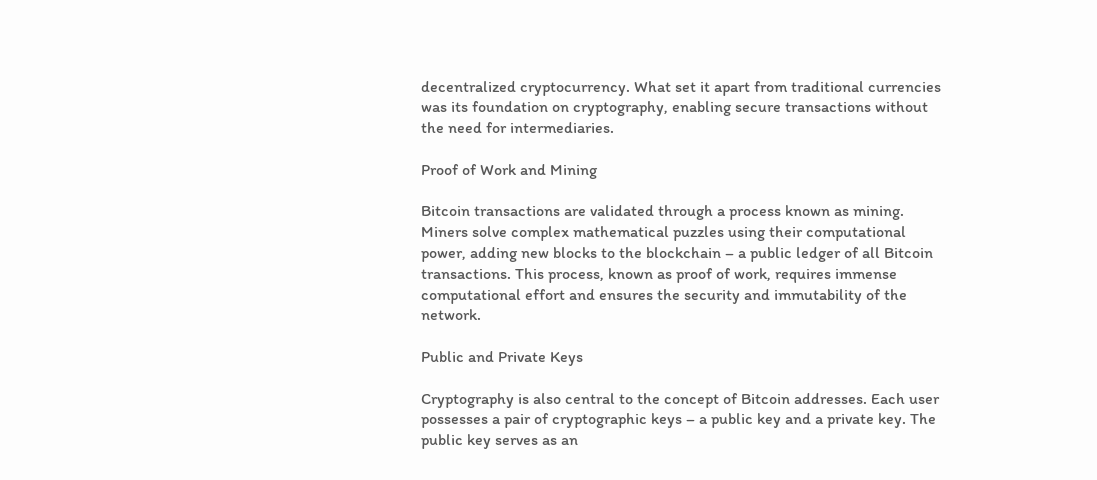decentralized cryptocurrency. What set it apart from traditional currencies was its foundation on cryptography, enabling secure transactions without the need for intermediaries.

Proof of Work and Mining

Bitcoin transactions are validated through a process known as mining. Miners solve complex mathematical puzzles using their computational power, adding new blocks to the blockchain – a public ledger of all Bitcoin transactions. This process, known as proof of work, requires immense computational effort and ensures the security and immutability of the network.

Public and Private Keys

Cryptography is also central to the concept of Bitcoin addresses. Each user possesses a pair of cryptographic keys – a public key and a private key. The public key serves as an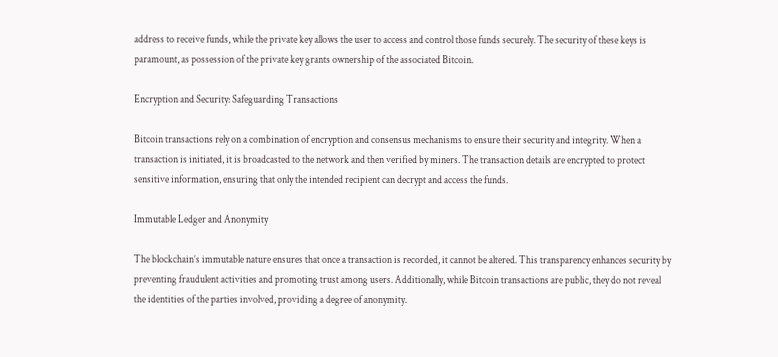address to receive funds, while the private key allows the user to access and control those funds securely. The security of these keys is paramount, as possession of the private key grants ownership of the associated Bitcoin.

Encryption and Security: Safeguarding Transactions

Bitcoin transactions rely on a combination of encryption and consensus mechanisms to ensure their security and integrity. When a transaction is initiated, it is broadcasted to the network and then verified by miners. The transaction details are encrypted to protect sensitive information, ensuring that only the intended recipient can decrypt and access the funds.

Immutable Ledger and Anonymity

The blockchain’s immutable nature ensures that once a transaction is recorded, it cannot be altered. This transparency enhances security by preventing fraudulent activities and promoting trust among users. Additionally, while Bitcoin transactions are public, they do not reveal the identities of the parties involved, providing a degree of anonymity.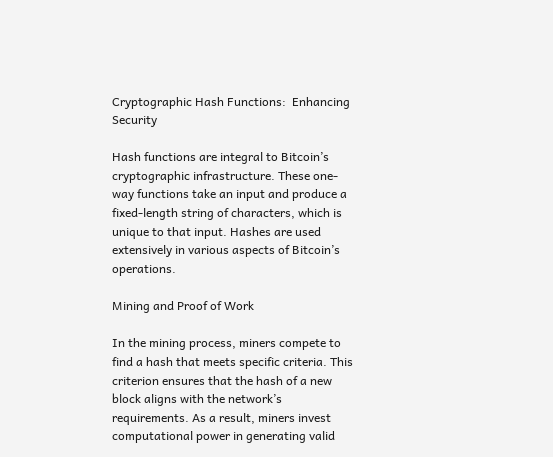Cryptographic Hash Functions:  Enhancing Security

Hash functions are integral to Bitcoin’s cryptographic infrastructure. These one-way functions take an input and produce a fixed-length string of characters, which is unique to that input. Hashes are used extensively in various aspects of Bitcoin’s operations.

Mining and Proof of Work

In the mining process, miners compete to find a hash that meets specific criteria. This criterion ensures that the hash of a new block aligns with the network’s requirements. As a result, miners invest computational power in generating valid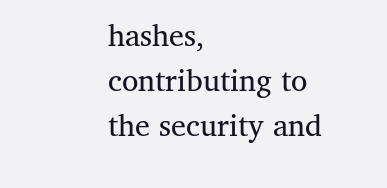hashes, contributing to the security and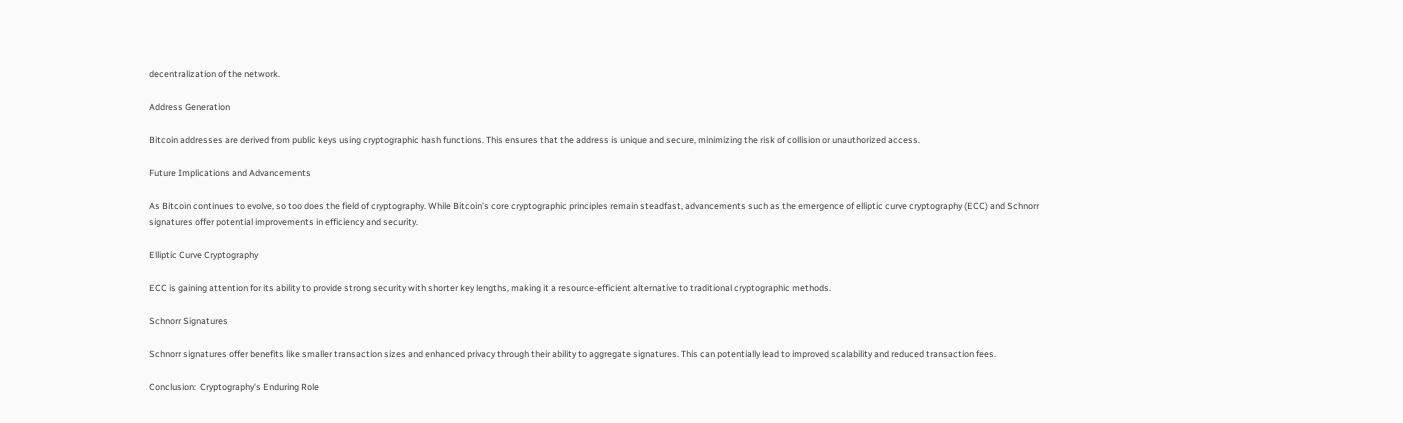decentralization of the network.

Address Generation

Bitcoin addresses are derived from public keys using cryptographic hash functions. This ensures that the address is unique and secure, minimizing the risk of collision or unauthorized access.

Future Implications and Advancements

As Bitcoin continues to evolve, so too does the field of cryptography. While Bitcoin’s core cryptographic principles remain steadfast, advancements such as the emergence of elliptic curve cryptography (ECC) and Schnorr signatures offer potential improvements in efficiency and security.

Elliptic Curve Cryptography

ECC is gaining attention for its ability to provide strong security with shorter key lengths, making it a resource-efficient alternative to traditional cryptographic methods.

Schnorr Signatures

Schnorr signatures offer benefits like smaller transaction sizes and enhanced privacy through their ability to aggregate signatures. This can potentially lead to improved scalability and reduced transaction fees.

Conclusion:  Cryptography’s Enduring Role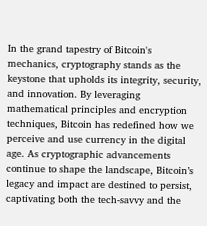In the grand tapestry of Bitcoin's mechanics, cryptography stands as the keystone that upholds its integrity, security, and innovation. By leveraging mathematical principles and encryption techniques, Bitcoin has redefined how we perceive and use currency in the digital age. As cryptographic advancements continue to shape the landscape, Bitcoin’s legacy and impact are destined to persist, captivating both the tech-savvy and the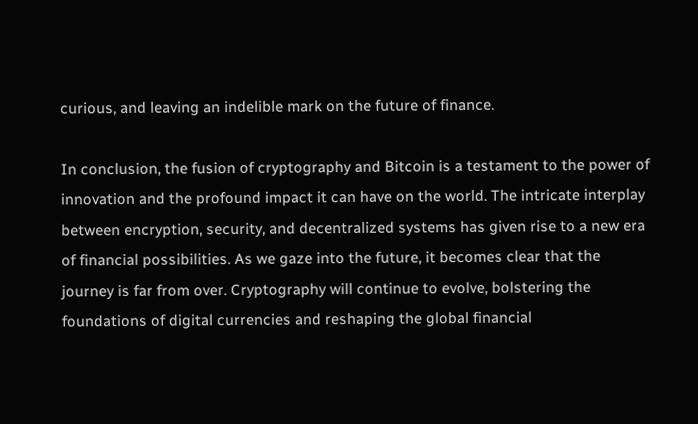curious, and leaving an indelible mark on the future of finance.

In conclusion, the fusion of cryptography and Bitcoin is a testament to the power of innovation and the profound impact it can have on the world. The intricate interplay between encryption, security, and decentralized systems has given rise to a new era of financial possibilities. As we gaze into the future, it becomes clear that the journey is far from over. Cryptography will continue to evolve, bolstering the foundations of digital currencies and reshaping the global financial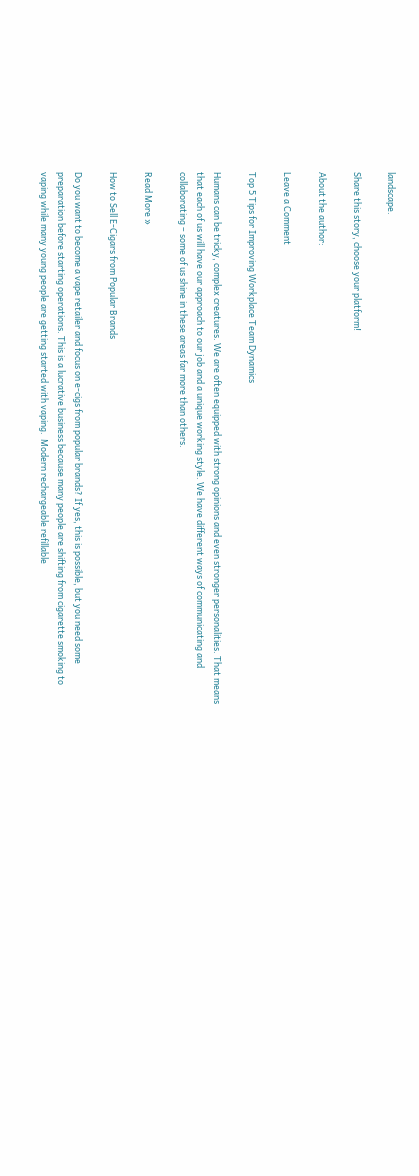landscape.

Share this story, choose your platform!

About the author:

Leave a Comment

Top 5 Tips for Improving Workplace Team Dynamics

Humans can be tricky, complex creatures. We are often equipped with strong opinions and even stronger personalities. That means that each of us will have our approach to our job and a unique working style. We have different ways of communicating and collaborating – some of us shine in these areas far more than others.

Read More »

How to Sell E-Cigars from Popular Brands

Do you want to become a vape retailer and focus on e-cigs from popular brands? If yes, this is possible, but you need some preparation before starting operations. This is a lucrative business because many people are shifting from cigarette smoking to vaping while many young people are getting started with vaping.  Modern rechargeable refillable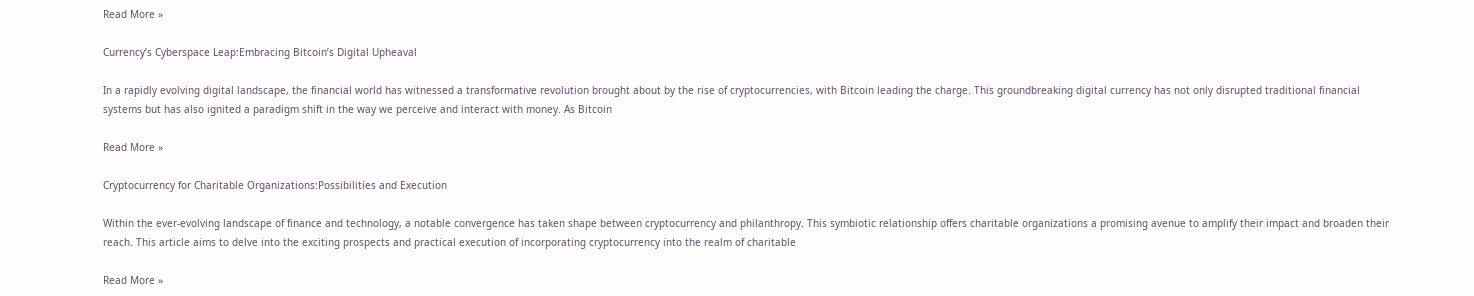Read More »

Currency’s Cyberspace Leap:Embracing Bitcoin’s Digital Upheaval

In a rapidly evolving digital landscape, the financial world has witnessed a transformative revolution brought about by the rise of cryptocurrencies, with Bitcoin leading the charge. This groundbreaking digital currency has not only disrupted traditional financial systems but has also ignited a paradigm shift in the way we perceive and interact with money. As Bitcoin

Read More »

Cryptocurrency for Charitable Organizations:Possibilities and Execution

Within the ever-evolving landscape of finance and technology, a notable convergence has taken shape between cryptocurrency and philanthropy. This symbiotic relationship offers charitable organizations a promising avenue to amplify their impact and broaden their reach. This article aims to delve into the exciting prospects and practical execution of incorporating cryptocurrency into the realm of charitable

Read More »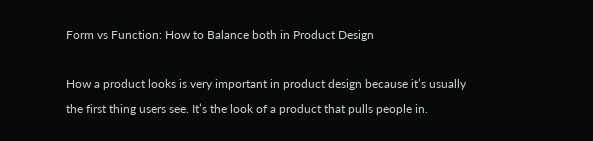Form vs Function: How to Balance both in Product Design

How a product looks is very important in product design because it’s usually the first thing users see. It’s the look of a product that pulls people in.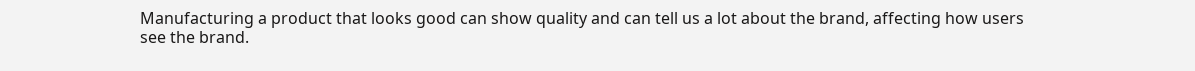Manufacturing a product that looks good can show quality and can tell us a lot about the brand, affecting how users see the brand.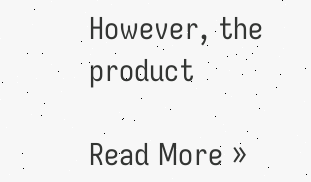However, the product

Read More »